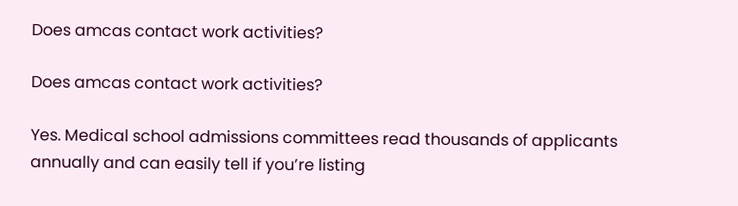Does amcas contact work activities?

Does amcas contact work activities?

Yes. Medical school admissions committees read thousands of applicants annually and can easily tell if you’re listing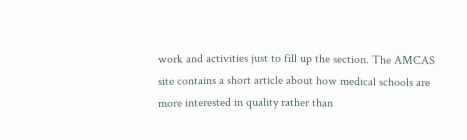work and activities just to fill up the section. The AMCAS site contains a short article about how medical schools are more interested in quality rather than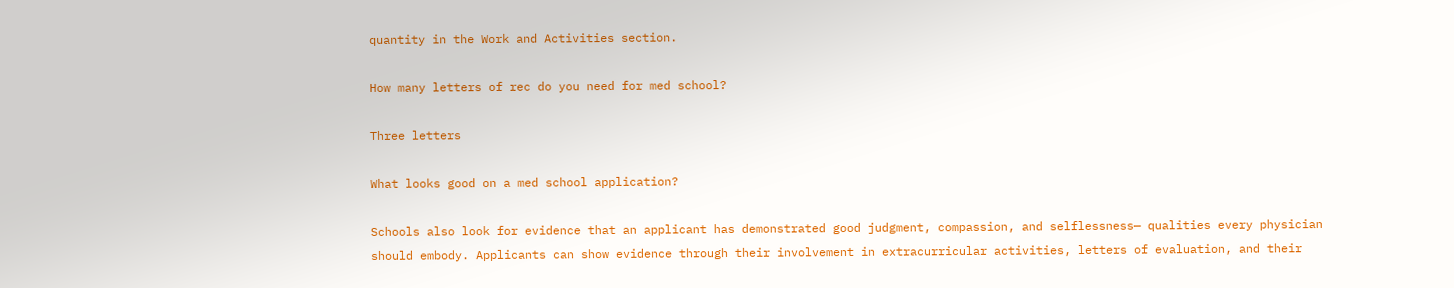quantity in the Work and Activities section.

How many letters of rec do you need for med school?

Three letters

What looks good on a med school application?

Schools also look for evidence that an applicant has demonstrated good judgment, compassion, and selflessness— qualities every physician should embody. Applicants can show evidence through their involvement in extracurricular activities, letters of evaluation, and their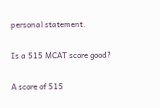personal statement.

Is a 515 MCAT score good?

A score of 515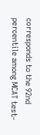corresponds to the 92nd percentile among MCAT test-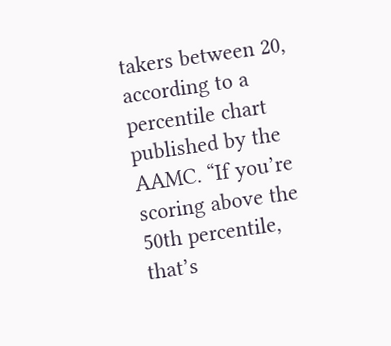takers between 20, according to a percentile chart published by the AAMC. “If you’re scoring above the 50th percentile, that’s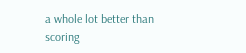a whole lot better than scoring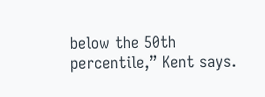below the 50th percentile,” Kent says.